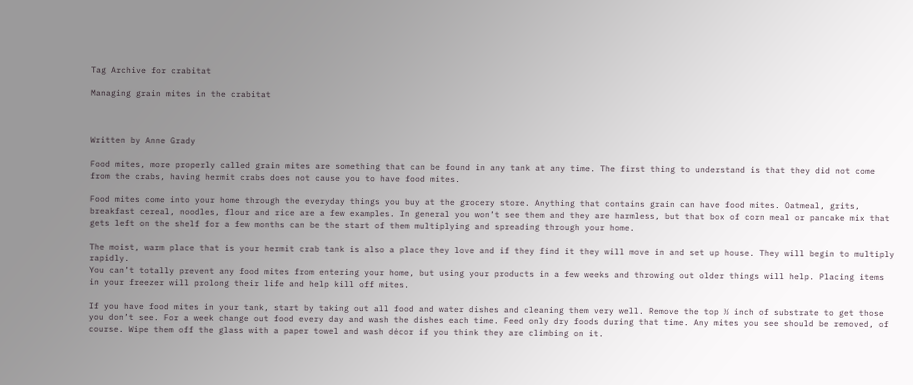Tag Archive for crabitat

Managing grain mites in the crabitat



Written by Anne Grady

Food mites, more properly called grain mites are something that can be found in any tank at any time. The first thing to understand is that they did not come from the crabs, having hermit crabs does not cause you to have food mites.

Food mites come into your home through the everyday things you buy at the grocery store. Anything that contains grain can have food mites. Oatmeal, grits, breakfast cereal, noodles, flour and rice are a few examples. In general you won’t see them and they are harmless, but that box of corn meal or pancake mix that gets left on the shelf for a few months can be the start of them multiplying and spreading through your home.

The moist, warm place that is your hermit crab tank is also a place they love and if they find it they will move in and set up house. They will begin to multiply rapidly.
You can’t totally prevent any food mites from entering your home, but using your products in a few weeks and throwing out older things will help. Placing items in your freezer will prolong their life and help kill off mites.

If you have food mites in your tank, start by taking out all food and water dishes and cleaning them very well. Remove the top ½ inch of substrate to get those you don’t see. For a week change out food every day and wash the dishes each time. Feed only dry foods during that time. Any mites you see should be removed, of course. Wipe them off the glass with a paper towel and wash décor if you think they are climbing on it.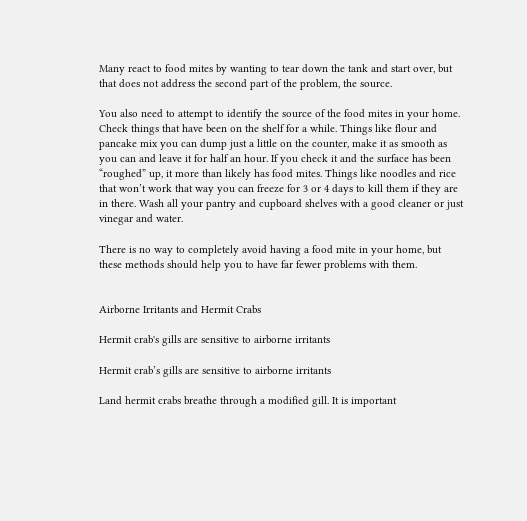Many react to food mites by wanting to tear down the tank and start over, but that does not address the second part of the problem, the source.

You also need to attempt to identify the source of the food mites in your home. Check things that have been on the shelf for a while. Things like flour and pancake mix you can dump just a little on the counter, make it as smooth as you can and leave it for half an hour. If you check it and the surface has been “roughed” up, it more than likely has food mites. Things like noodles and rice that won’t work that way you can freeze for 3 or 4 days to kill them if they are in there. Wash all your pantry and cupboard shelves with a good cleaner or just vinegar and water.

There is no way to completely avoid having a food mite in your home, but these methods should help you to have far fewer problems with them.


Airborne Irritants and Hermit Crabs

Hermit crab's gills are sensitive to airborne irritants

Hermit crab’s gills are sensitive to airborne irritants

Land hermit crabs breathe through a modified gill. It is important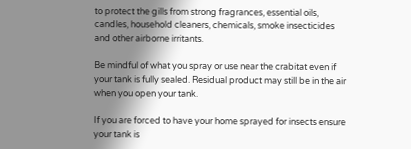to protect the gills from strong fragrances, essential oils, candles, household cleaners, chemicals, smoke insecticides and other airborne irritants.

Be mindful of what you spray or use near the crabitat even if your tank is fully sealed. Residual product may still be in the air when you open your tank.

If you are forced to have your home sprayed for insects ensure your tank is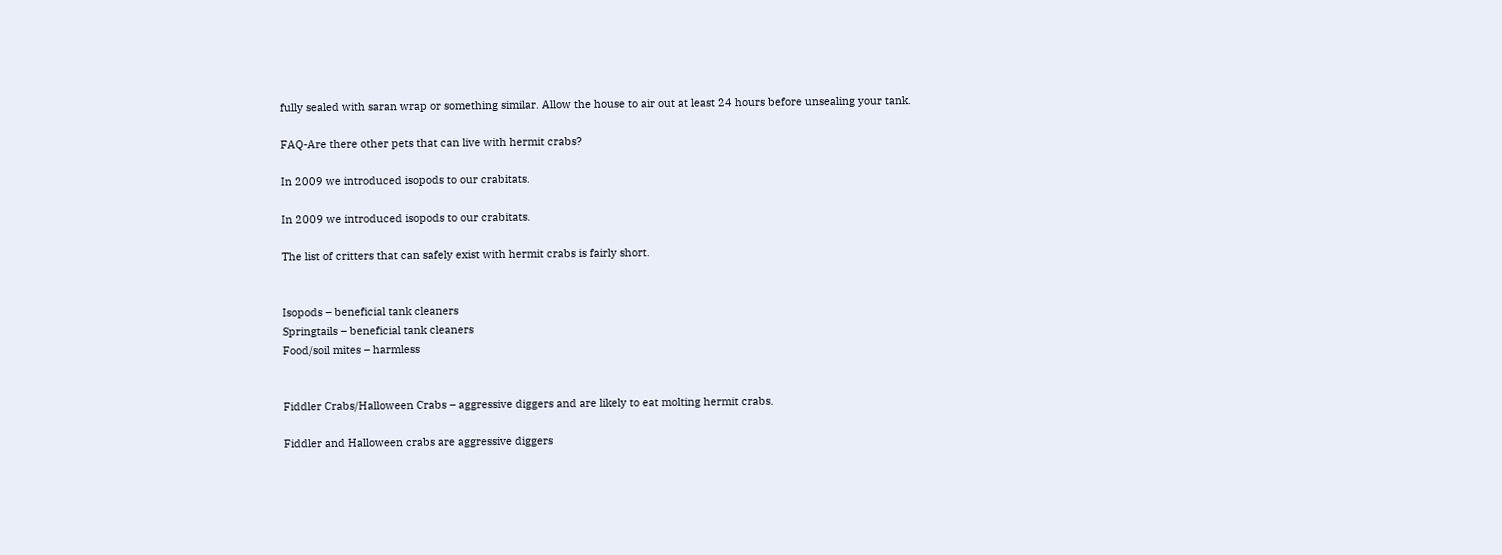fully sealed with saran wrap or something similar. Allow the house to air out at least 24 hours before unsealing your tank.

FAQ-Are there other pets that can live with hermit crabs?

In 2009 we introduced isopods to our crabitats.

In 2009 we introduced isopods to our crabitats.

The list of critters that can safely exist with hermit crabs is fairly short.


Isopods – beneficial tank cleaners
Springtails – beneficial tank cleaners
Food/soil mites – harmless


Fiddler Crabs/Halloween Crabs – aggressive diggers and are likely to eat molting hermit crabs.

Fiddler and Halloween crabs are aggressive diggers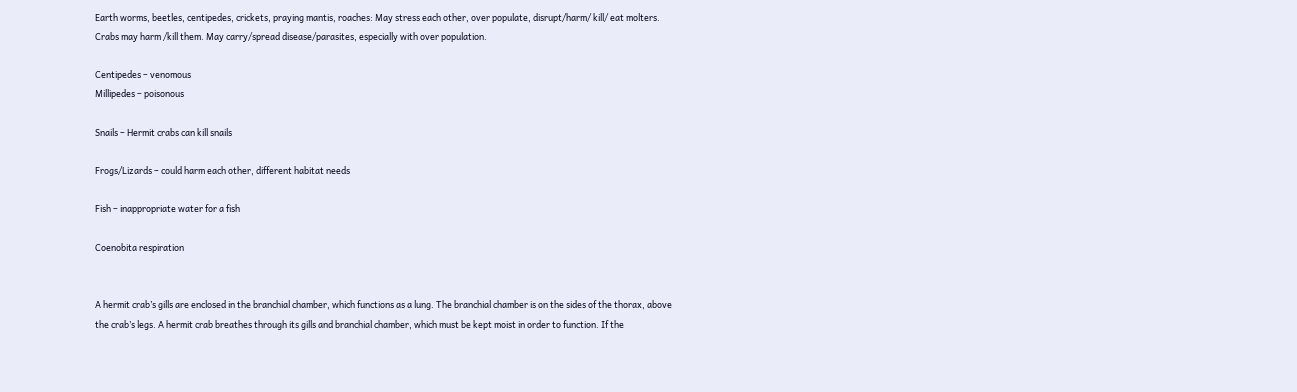Earth worms, beetles, centipedes, crickets, praying mantis, roaches: May stress each other, over populate, disrupt/harm/ kill/ eat molters. Crabs may harm /kill them. May carry/spread disease/parasites, especially with over population.

Centipedes – venomous
Millipedes – poisonous

Snails – Hermit crabs can kill snails

Frogs/Lizards – could harm each other, different habitat needs

Fish – inappropriate water for a fish

Coenobita respiration


A hermit crab’s gills are enclosed in the branchial chamber, which functions as a lung. The branchial chamber is on the sides of the thorax, above the crab’s legs. A hermit crab breathes through its gills and branchial chamber, which must be kept moist in order to function. If the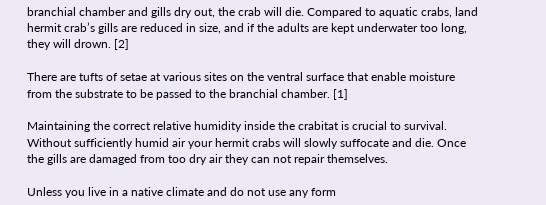branchial chamber and gills dry out, the crab will die. Compared to aquatic crabs, land hermit crab’s gills are reduced in size, and if the adults are kept underwater too long, they will drown. [2]

There are tufts of setae at various sites on the ventral surface that enable moisture from the substrate to be passed to the branchial chamber. [1]

Maintaining the correct relative humidity inside the crabitat is crucial to survival. Without sufficiently humid air your hermit crabs will slowly suffocate and die. Once the gills are damaged from too dry air they can not repair themselves.

Unless you live in a native climate and do not use any form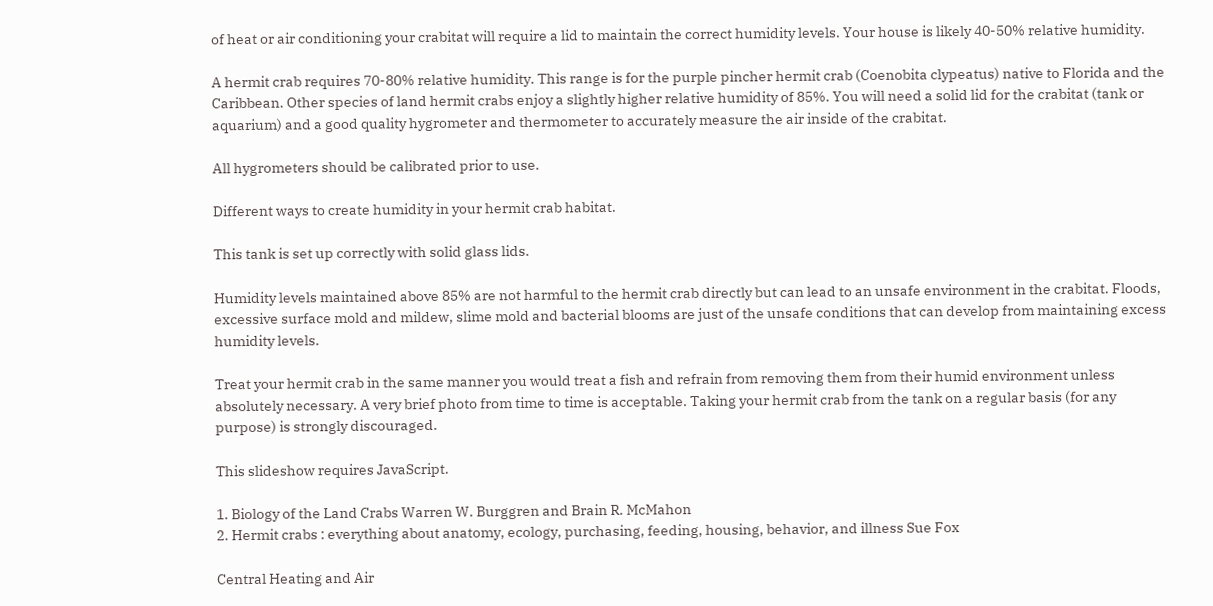of heat or air conditioning your crabitat will require a lid to maintain the correct humidity levels. Your house is likely 40-50% relative humidity.

A hermit crab requires 70-80% relative humidity. This range is for the purple pincher hermit crab (Coenobita clypeatus) native to Florida and the Caribbean. Other species of land hermit crabs enjoy a slightly higher relative humidity of 85%. You will need a solid lid for the crabitat (tank or aquarium) and a good quality hygrometer and thermometer to accurately measure the air inside of the crabitat.

All hygrometers should be calibrated prior to use.

Different ways to create humidity in your hermit crab habitat.

This tank is set up correctly with solid glass lids.

Humidity levels maintained above 85% are not harmful to the hermit crab directly but can lead to an unsafe environment in the crabitat. Floods, excessive surface mold and mildew, slime mold and bacterial blooms are just of the unsafe conditions that can develop from maintaining excess humidity levels.

Treat your hermit crab in the same manner you would treat a fish and refrain from removing them from their humid environment unless absolutely necessary. A very brief photo from time to time is acceptable. Taking your hermit crab from the tank on a regular basis (for any purpose) is strongly discouraged.

This slideshow requires JavaScript.

1. Biology of the Land Crabs Warren W. Burggren and Brain R. McMahon
2. Hermit crabs : everything about anatomy, ecology, purchasing, feeding, housing, behavior, and illness Sue Fox

Central Heating and Air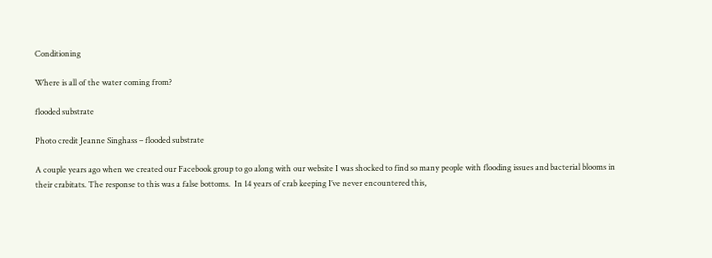Conditioning

Where is all of the water coming from?

flooded substrate

Photo credit Jeanne Singhass – flooded substrate

A couple years ago when we created our Facebook group to go along with our website I was shocked to find so many people with flooding issues and bacterial blooms in their crabitats. The response to this was a false bottoms.  In 14 years of crab keeping I’ve never encountered this,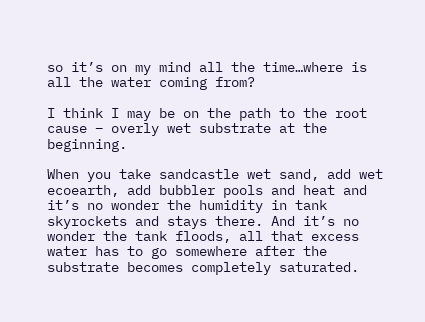so it’s on my mind all the time…where is all the water coming from?

I think I may be on the path to the root cause – overly wet substrate at the beginning.

When you take sandcastle wet sand, add wet ecoearth, add bubbler pools and heat and it’s no wonder the humidity in tank skyrockets and stays there. And it’s no wonder the tank floods, all that excess water has to go somewhere after the substrate becomes completely saturated.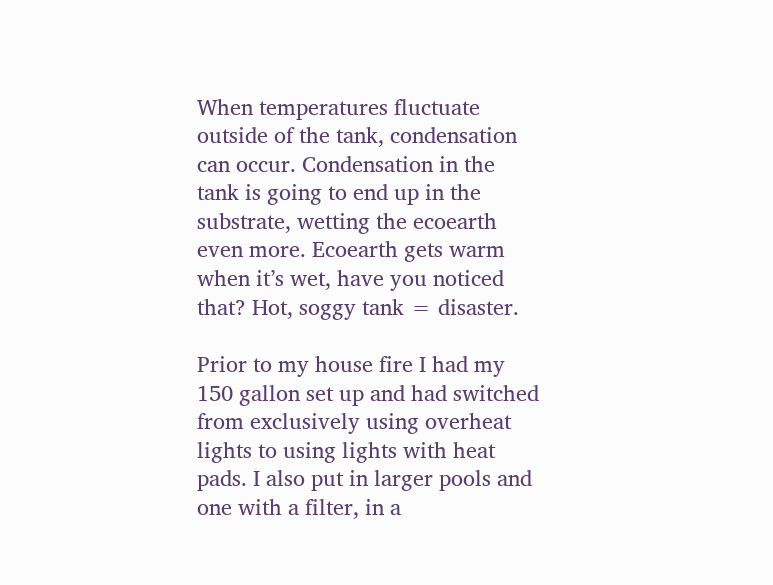When temperatures fluctuate outside of the tank, condensation can occur. Condensation in the tank is going to end up in the substrate, wetting the ecoearth even more. Ecoearth gets warm when it’s wet, have you noticed that? Hot, soggy tank = disaster.

Prior to my house fire I had my 150 gallon set up and had switched from exclusively using overheat lights to using lights with heat pads. I also put in larger pools and one with a filter, in a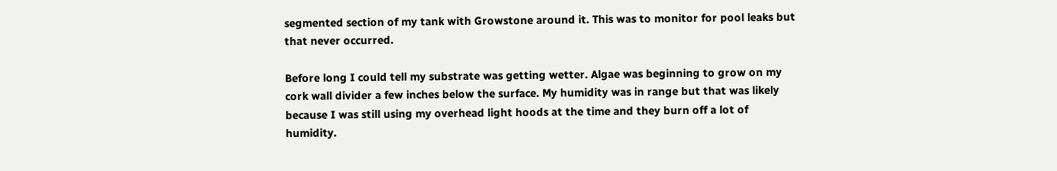segmented section of my tank with Growstone around it. This was to monitor for pool leaks but that never occurred.

Before long I could tell my substrate was getting wetter. Algae was beginning to grow on my cork wall divider a few inches below the surface. My humidity was in range but that was likely because I was still using my overhead light hoods at the time and they burn off a lot of humidity.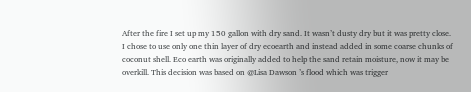After the fire I set up my 150 gallon with dry sand. It wasn’t dusty dry but it was pretty close. I chose to use only one thin layer of dry ecoearth and instead added in some coarse chunks of coconut shell. Eco earth was originally added to help the sand retain moisture, now it may be overkill. This decision was based on @Lisa Dawson ’s flood which was trigger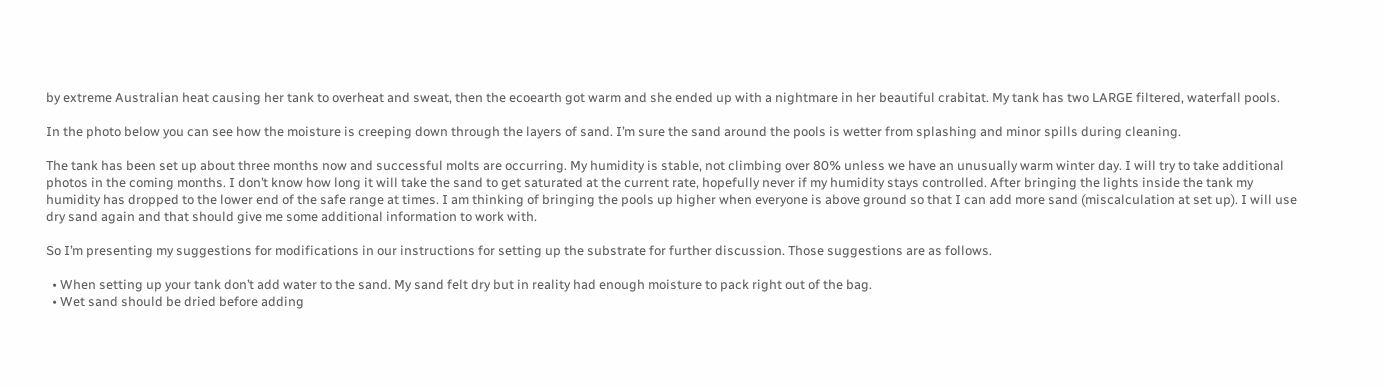by extreme Australian heat causing her tank to overheat and sweat, then the ecoearth got warm and she ended up with a nightmare in her beautiful crabitat. My tank has two LARGE filtered, waterfall pools.

In the photo below you can see how the moisture is creeping down through the layers of sand. I’m sure the sand around the pools is wetter from splashing and minor spills during cleaning.

The tank has been set up about three months now and successful molts are occurring. My humidity is stable, not climbing over 80% unless we have an unusually warm winter day. I will try to take additional photos in the coming months. I don’t know how long it will take the sand to get saturated at the current rate, hopefully never if my humidity stays controlled. After bringing the lights inside the tank my humidity has dropped to the lower end of the safe range at times. I am thinking of bringing the pools up higher when everyone is above ground so that I can add more sand (miscalculation at set up). I will use dry sand again and that should give me some additional information to work with.

So I’m presenting my suggestions for modifications in our instructions for setting up the substrate for further discussion. Those suggestions are as follows.

  • When setting up your tank don’t add water to the sand. My sand felt dry but in reality had enough moisture to pack right out of the bag.
  • Wet sand should be dried before adding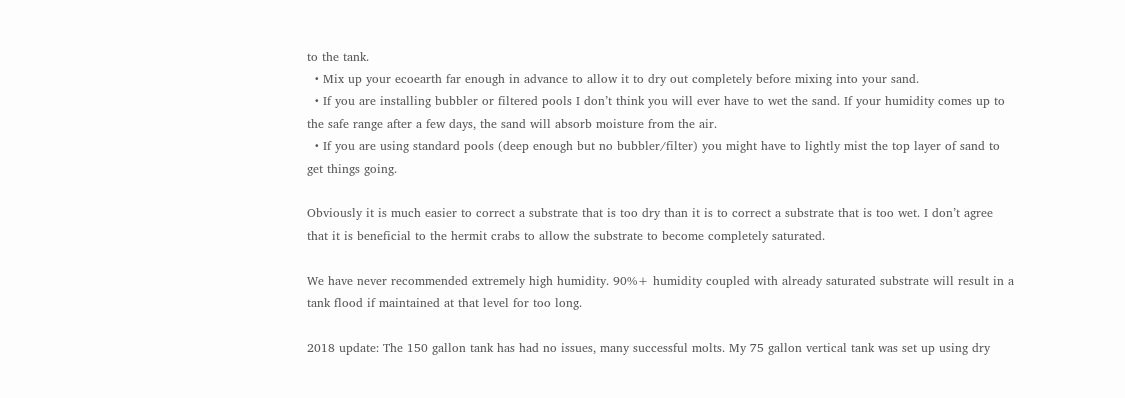to the tank.
  • Mix up your ecoearth far enough in advance to allow it to dry out completely before mixing into your sand.
  • If you are installing bubbler or filtered pools I don’t think you will ever have to wet the sand. If your humidity comes up to the safe range after a few days, the sand will absorb moisture from the air.
  • If you are using standard pools (deep enough but no bubbler/filter) you might have to lightly mist the top layer of sand to get things going.

Obviously it is much easier to correct a substrate that is too dry than it is to correct a substrate that is too wet. I don’t agree that it is beneficial to the hermit crabs to allow the substrate to become completely saturated.

We have never recommended extremely high humidity. 90%+ humidity coupled with already saturated substrate will result in a tank flood if maintained at that level for too long.

2018 update: The 150 gallon tank has had no issues, many successful molts. My 75 gallon vertical tank was set up using dry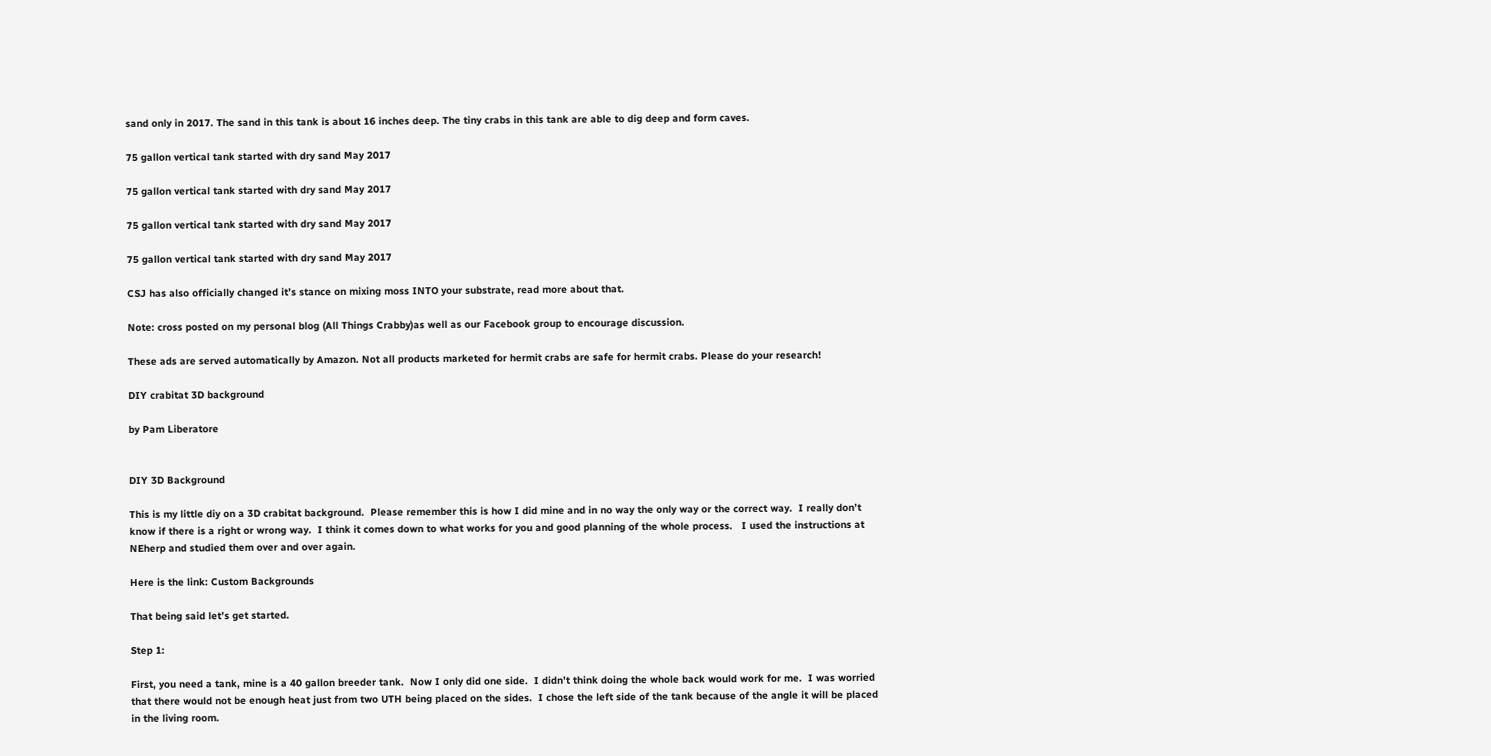sand only in 2017. The sand in this tank is about 16 inches deep. The tiny crabs in this tank are able to dig deep and form caves.

75 gallon vertical tank started with dry sand May 2017

75 gallon vertical tank started with dry sand May 2017

75 gallon vertical tank started with dry sand May 2017

75 gallon vertical tank started with dry sand May 2017

CSJ has also officially changed it’s stance on mixing moss INTO your substrate, read more about that.

Note: cross posted on my personal blog (All Things Crabby)as well as our Facebook group to encourage discussion.

These ads are served automatically by Amazon. Not all products marketed for hermit crabs are safe for hermit crabs. Please do your research!

DIY crabitat 3D background

by Pam Liberatore


DIY 3D Background

This is my little diy on a 3D crabitat background.  Please remember this is how I did mine and in no way the only way or the correct way.  I really don’t know if there is a right or wrong way.  I think it comes down to what works for you and good planning of the whole process.   I used the instructions at NEherp and studied them over and over again.

Here is the link: Custom Backgrounds

That being said let’s get started.

Step 1:

First, you need a tank, mine is a 40 gallon breeder tank.  Now I only did one side.  I didn’t think doing the whole back would work for me.  I was worried that there would not be enough heat just from two UTH being placed on the sides.  I chose the left side of the tank because of the angle it will be placed in the living room.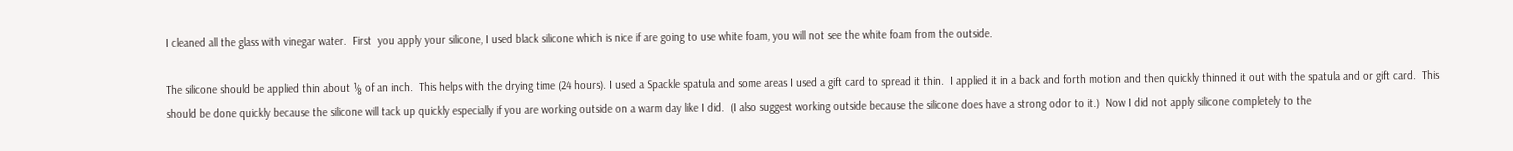I cleaned all the glass with vinegar water.  First  you apply your silicone, I used black silicone which is nice if are going to use white foam, you will not see the white foam from the outside.

The silicone should be applied thin about ⅛ of an inch.  This helps with the drying time (24 hours). I used a Spackle spatula and some areas I used a gift card to spread it thin.  I applied it in a back and forth motion and then quickly thinned it out with the spatula and or gift card.  This should be done quickly because the silicone will tack up quickly especially if you are working outside on a warm day like I did.  (I also suggest working outside because the silicone does have a strong odor to it.)  Now I did not apply silicone completely to the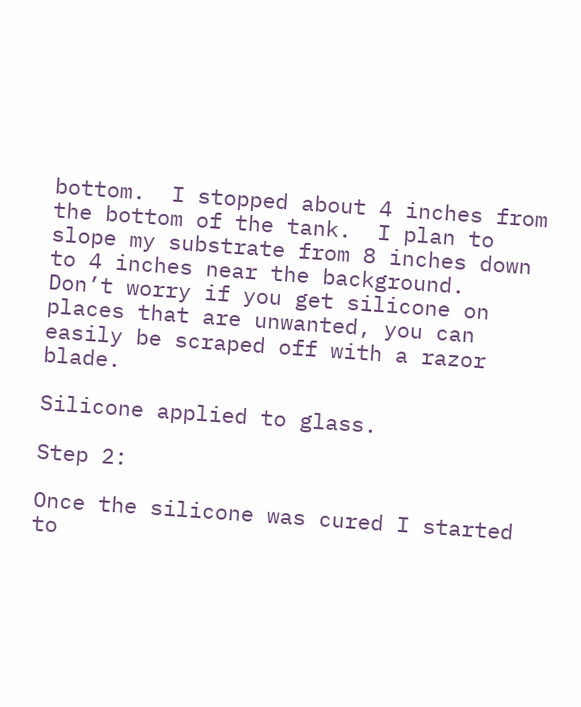bottom.  I stopped about 4 inches from the bottom of the tank.  I plan to slope my substrate from 8 inches down to 4 inches near the background.  Don’t worry if you get silicone on places that are unwanted, you can easily be scraped off with a razor blade.

Silicone applied to glass.

Step 2:

Once the silicone was cured I started to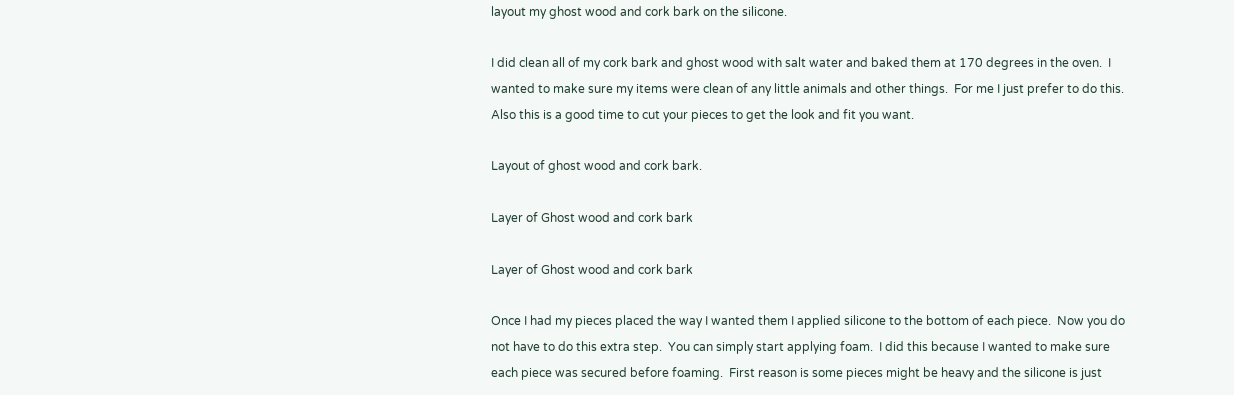layout my ghost wood and cork bark on the silicone.

I did clean all of my cork bark and ghost wood with salt water and baked them at 170 degrees in the oven.  I wanted to make sure my items were clean of any little animals and other things.  For me I just prefer to do this.  Also this is a good time to cut your pieces to get the look and fit you want.

Layout of ghost wood and cork bark.

Layer of Ghost wood and cork bark

Layer of Ghost wood and cork bark

Once I had my pieces placed the way I wanted them I applied silicone to the bottom of each piece.  Now you do not have to do this extra step.  You can simply start applying foam.  I did this because I wanted to make sure each piece was secured before foaming.  First reason is some pieces might be heavy and the silicone is just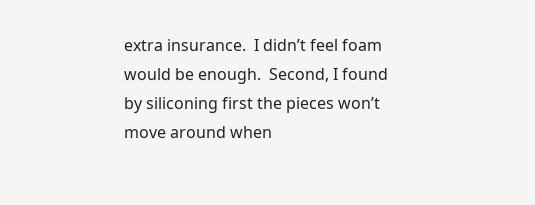extra insurance.  I didn’t feel foam would be enough.  Second, I found by siliconing first the pieces won’t move around when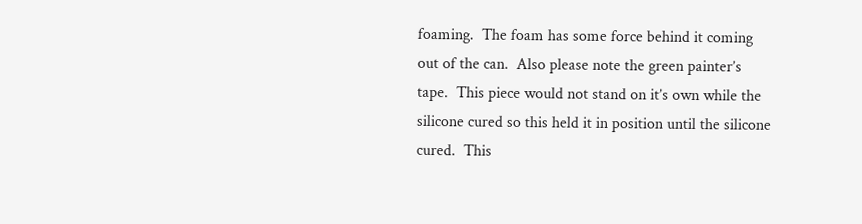foaming.  The foam has some force behind it coming out of the can.  Also please note the green painter’s tape.  This piece would not stand on it’s own while the silicone cured so this held it in position until the silicone cured.  This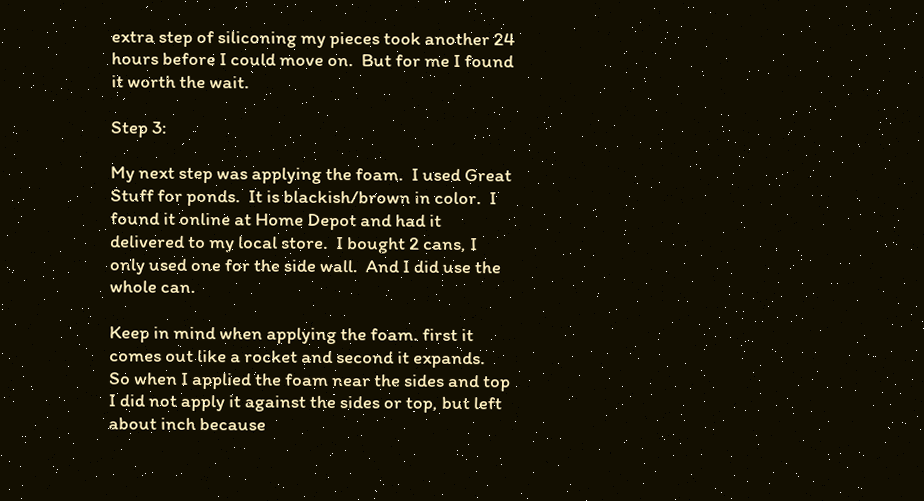extra step of siliconing my pieces took another 24 hours before I could move on.  But for me I found it worth the wait.

Step 3:

My next step was applying the foam.  I used Great Stuff for ponds.  It is blackish/brown in color.  I found it online at Home Depot and had it delivered to my local store.  I bought 2 cans, I only used one for the side wall.  And I did use the whole can.

Keep in mind when applying the foam. first it comes out like a rocket and second it expands.  So when I applied the foam near the sides and top I did not apply it against the sides or top, but left about inch because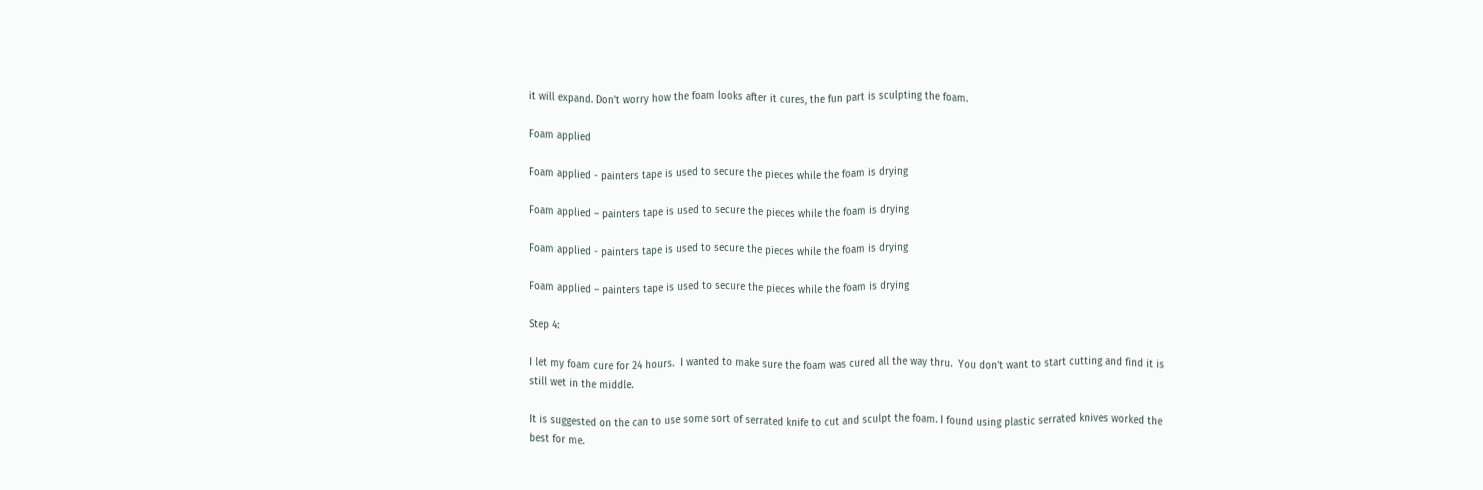it will expand. Don’t worry how the foam looks after it cures, the fun part is sculpting the foam.

Foam applied

Foam applied - painters tape is used to secure the pieces while the foam is drying

Foam applied – painters tape is used to secure the pieces while the foam is drying

Foam applied - painters tape is used to secure the pieces while the foam is drying

Foam applied – painters tape is used to secure the pieces while the foam is drying

Step 4:

I let my foam cure for 24 hours.  I wanted to make sure the foam was cured all the way thru.  You don’t want to start cutting and find it is still wet in the middle.

It is suggested on the can to use some sort of serrated knife to cut and sculpt the foam. I found using plastic serrated knives worked the best for me.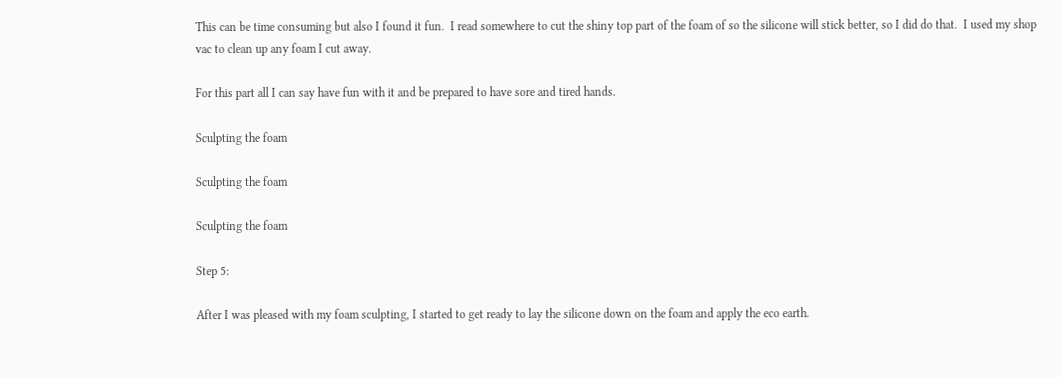This can be time consuming but also I found it fun.  I read somewhere to cut the shiny top part of the foam of so the silicone will stick better, so I did do that.  I used my shop vac to clean up any foam I cut away.

For this part all I can say have fun with it and be prepared to have sore and tired hands.

Sculpting the foam

Sculpting the foam

Sculpting the foam

Step 5:

After I was pleased with my foam sculpting, I started to get ready to lay the silicone down on the foam and apply the eco earth.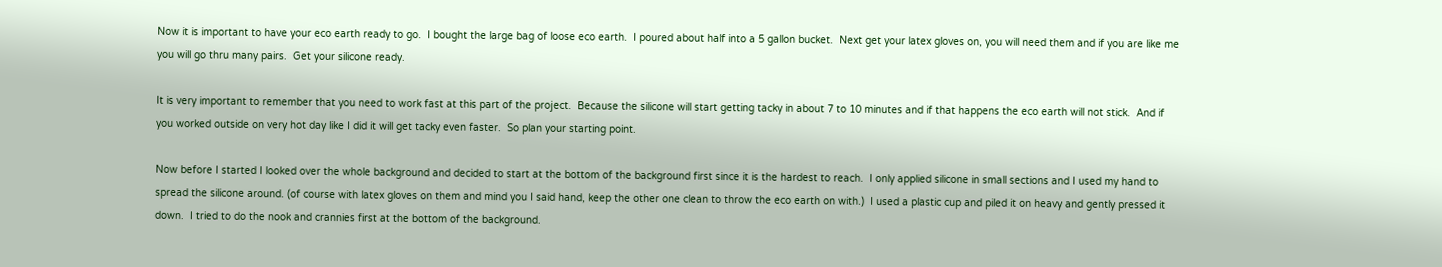Now it is important to have your eco earth ready to go.  I bought the large bag of loose eco earth.  I poured about half into a 5 gallon bucket.  Next get your latex gloves on, you will need them and if you are like me you will go thru many pairs.  Get your silicone ready.

It is very important to remember that you need to work fast at this part of the project.  Because the silicone will start getting tacky in about 7 to 10 minutes and if that happens the eco earth will not stick.  And if you worked outside on very hot day like I did it will get tacky even faster.  So plan your starting point.

Now before I started I looked over the whole background and decided to start at the bottom of the background first since it is the hardest to reach.  I only applied silicone in small sections and I used my hand to spread the silicone around. (of course with latex gloves on them and mind you I said hand, keep the other one clean to throw the eco earth on with.)  I used a plastic cup and piled it on heavy and gently pressed it down.  I tried to do the nook and crannies first at the bottom of the background.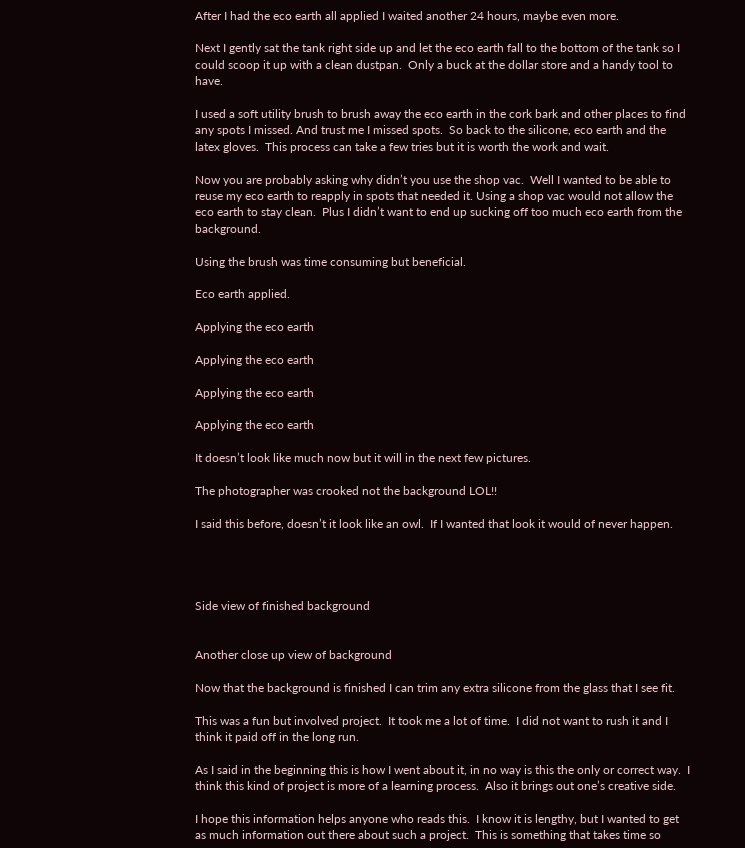After I had the eco earth all applied I waited another 24 hours, maybe even more.

Next I gently sat the tank right side up and let the eco earth fall to the bottom of the tank so I could scoop it up with a clean dustpan.  Only a buck at the dollar store and a handy tool to have.

I used a soft utility brush to brush away the eco earth in the cork bark and other places to find any spots I missed. And trust me I missed spots.  So back to the silicone, eco earth and the latex gloves.  This process can take a few tries but it is worth the work and wait.

Now you are probably asking why didn’t you use the shop vac.  Well I wanted to be able to reuse my eco earth to reapply in spots that needed it. Using a shop vac would not allow the eco earth to stay clean.  Plus I didn’t want to end up sucking off too much eco earth from the background.

Using the brush was time consuming but beneficial.

Eco earth applied.

Applying the eco earth

Applying the eco earth

Applying the eco earth

Applying the eco earth

It doesn’t look like much now but it will in the next few pictures.

The photographer was crooked not the background LOL!!

I said this before, doesn’t it look like an owl.  If I wanted that look it would of never happen.




Side view of finished background


Another close up view of background

Now that the background is finished I can trim any extra silicone from the glass that I see fit.

This was a fun but involved project.  It took me a lot of time.  I did not want to rush it and I think it paid off in the long run.

As I said in the beginning this is how I went about it, in no way is this the only or correct way.  I think this kind of project is more of a learning process.  Also it brings out one’s creative side.

I hope this information helps anyone who reads this.  I know it is lengthy, but I wanted to get as much information out there about such a project.  This is something that takes time so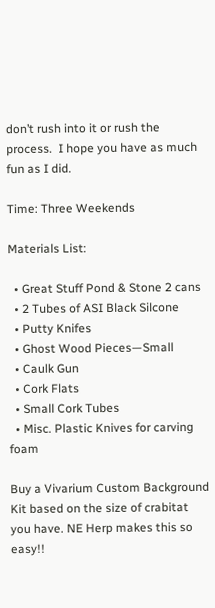don’t rush into it or rush the process.  I hope you have as much fun as I did.

Time: Three Weekends

Materials List:

  • Great Stuff Pond & Stone 2 cans
  • 2 Tubes of ASI Black Silcone
  • Putty Knifes
  • Ghost Wood Pieces—Small
  • Caulk Gun
  • Cork Flats
  • Small Cork Tubes
  • Misc. Plastic Knives for carving foam

Buy a Vivarium Custom Background Kit based on the size of crabitat you have. NE Herp makes this so easy!!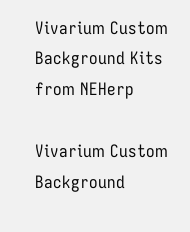Vivarium Custom Background Kits from NEHerp

Vivarium Custom Background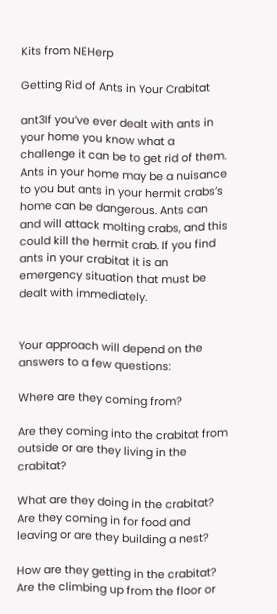Kits from NEHerp

Getting Rid of Ants in Your Crabitat

ant3If you’ve ever dealt with ants in your home you know what a challenge it can be to get rid of them. Ants in your home may be a nuisance to you but ants in your hermit crabs’s home can be dangerous. Ants can and will attack molting crabs, and this could kill the hermit crab. If you find ants in your crabitat it is an emergency situation that must be dealt with immediately.


Your approach will depend on the answers to a few questions:

Where are they coming from?

Are they coming into the crabitat from outside or are they living in the crabitat?

What are they doing in the crabitat? Are they coming in for food and leaving or are they building a nest?

How are they getting in the crabitat? Are the climbing up from the floor or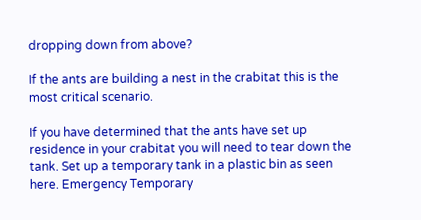dropping down from above?

If the ants are building a nest in the crabitat this is the most critical scenario.

If you have determined that the ants have set up residence in your crabitat you will need to tear down the tank. Set up a temporary tank in a plastic bin as seen here. Emergency Temporary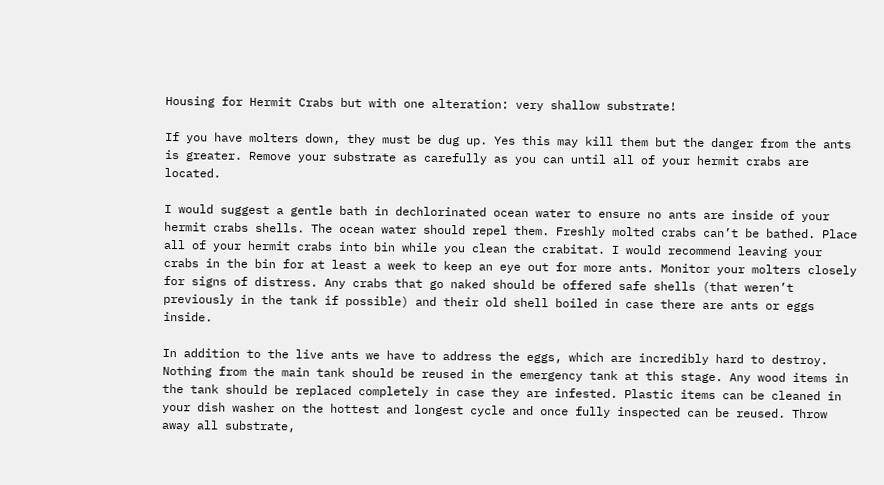Housing for Hermit Crabs but with one alteration: very shallow substrate!

If you have molters down, they must be dug up. Yes this may kill them but the danger from the ants is greater. Remove your substrate as carefully as you can until all of your hermit crabs are located.

I would suggest a gentle bath in dechlorinated ocean water to ensure no ants are inside of your hermit crabs shells. The ocean water should repel them. Freshly molted crabs can’t be bathed. Place all of your hermit crabs into bin while you clean the crabitat. I would recommend leaving your crabs in the bin for at least a week to keep an eye out for more ants. Monitor your molters closely for signs of distress. Any crabs that go naked should be offered safe shells (that weren’t previously in the tank if possible) and their old shell boiled in case there are ants or eggs inside.

In addition to the live ants we have to address the eggs, which are incredibly hard to destroy. Nothing from the main tank should be reused in the emergency tank at this stage. Any wood items in the tank should be replaced completely in case they are infested. Plastic items can be cleaned in your dish washer on the hottest and longest cycle and once fully inspected can be reused. Throw away all substrate,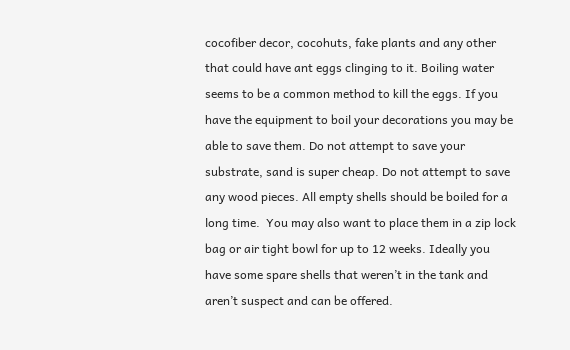cocofiber decor, cocohuts, fake plants and any other that could have ant eggs clinging to it. Boiling water seems to be a common method to kill the eggs. If you have the equipment to boil your decorations you may be able to save them. Do not attempt to save your substrate, sand is super cheap. Do not attempt to save any wood pieces. All empty shells should be boiled for a long time.  You may also want to place them in a zip lock bag or air tight bowl for up to 12 weeks. Ideally you have some spare shells that weren’t in the tank and aren’t suspect and can be offered.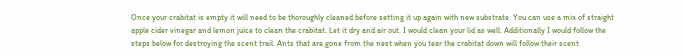Once your crabitat is empty it will need to be thoroughly cleaned before setting it up again with new substrate. You can use a mix of straight apple cider vinegar and lemon juice to clean the crabitat. Let it dry and air out. I would clean your lid as well. Additionally I would follow the steps below for destroying the scent trail. Ants that are gone from the nest when you tear the crabitat down will follow their scent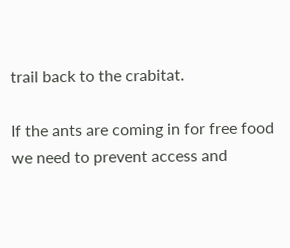trail back to the crabitat.

If the ants are coming in for free food we need to prevent access and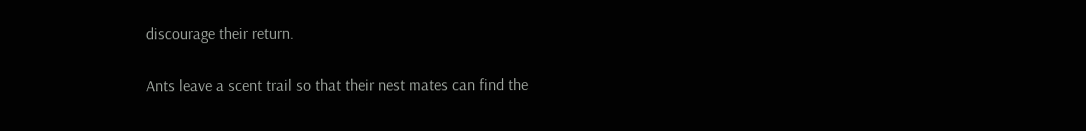discourage their return.

Ants leave a scent trail so that their nest mates can find the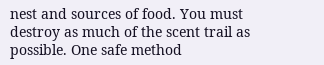nest and sources of food. You must destroy as much of the scent trail as possible. One safe method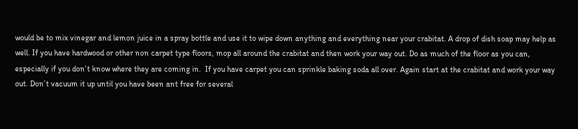would be to mix vinegar and lemon juice in a spray bottle and use it to wipe down anything and everything near your crabitat. A drop of dish soap may help as well. If you have hardwood or other non carpet type floors, mop all around the crabitat and then work your way out. Do as much of the floor as you can, especially if you don’t know where they are coming in.  If you have carpet you can sprinkle baking soda all over. Again start at the crabitat and work your way out. Don’t vacuum it up until you have been ant free for several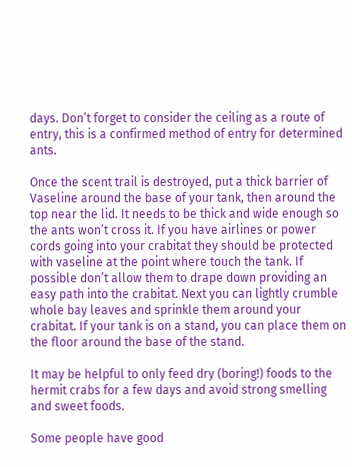days. Don’t forget to consider the ceiling as a route of entry, this is a confirmed method of entry for determined ants.

Once the scent trail is destroyed, put a thick barrier of Vaseline around the base of your tank, then around the top near the lid. It needs to be thick and wide enough so the ants won’t cross it. If you have airlines or power cords going into your crabitat they should be protected with vaseline at the point where touch the tank. If possible don’t allow them to drape down providing an easy path into the crabitat. Next you can lightly crumble whole bay leaves and sprinkle them around your crabitat. If your tank is on a stand, you can place them on the floor around the base of the stand.

It may be helpful to only feed dry (boring!) foods to the hermit crabs for a few days and avoid strong smelling and sweet foods.

Some people have good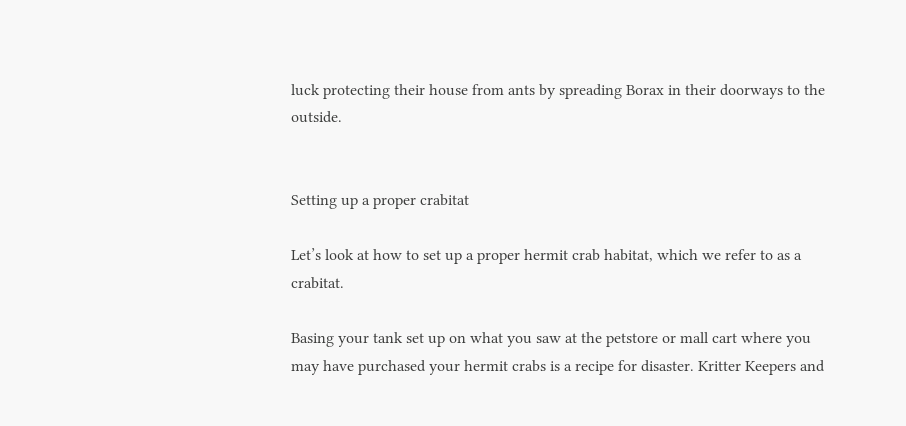luck protecting their house from ants by spreading Borax in their doorways to the outside.


Setting up a proper crabitat

Let’s look at how to set up a proper hermit crab habitat, which we refer to as a crabitat.

Basing your tank set up on what you saw at the petstore or mall cart where you may have purchased your hermit crabs is a recipe for disaster. Kritter Keepers and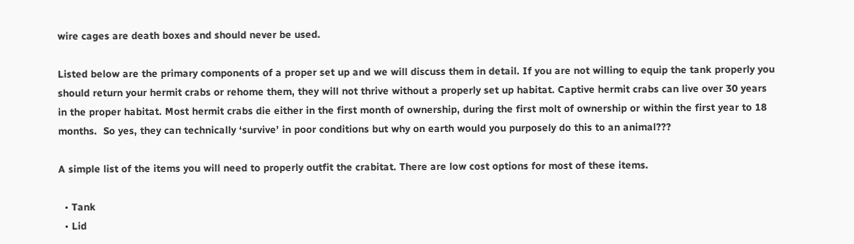wire cages are death boxes and should never be used.

Listed below are the primary components of a proper set up and we will discuss them in detail. If you are not willing to equip the tank properly you should return your hermit crabs or rehome them, they will not thrive without a properly set up habitat. Captive hermit crabs can live over 30 years in the proper habitat. Most hermit crabs die either in the first month of ownership, during the first molt of ownership or within the first year to 18 months.  So yes, they can technically ‘survive’ in poor conditions but why on earth would you purposely do this to an animal???

A simple list of the items you will need to properly outfit the crabitat. There are low cost options for most of these items.

  • Tank
  • Lid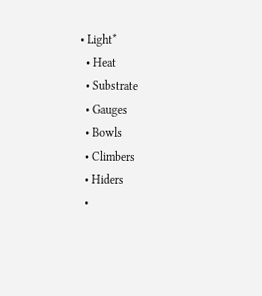• Light*
  • Heat
  • Substrate
  • Gauges
  • Bowls
  • Climbers
  • Hiders
  •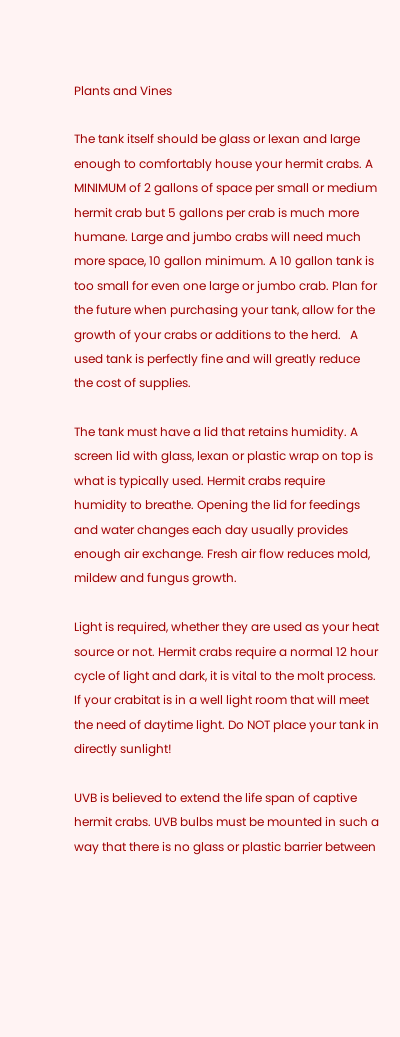Plants and Vines

The tank itself should be glass or lexan and large enough to comfortably house your hermit crabs. A MINIMUM of 2 gallons of space per small or medium hermit crab but 5 gallons per crab is much more humane. Large and jumbo crabs will need much more space, 10 gallon minimum. A 10 gallon tank is too small for even one large or jumbo crab. Plan for the future when purchasing your tank, allow for the growth of your crabs or additions to the herd.   A used tank is perfectly fine and will greatly reduce the cost of supplies.

The tank must have a lid that retains humidity. A screen lid with glass, lexan or plastic wrap on top is what is typically used. Hermit crabs require humidity to breathe. Opening the lid for feedings and water changes each day usually provides enough air exchange. Fresh air flow reduces mold, mildew and fungus growth.

Light is required, whether they are used as your heat source or not. Hermit crabs require a normal 12 hour cycle of light and dark, it is vital to the molt process. If your crabitat is in a well light room that will meet the need of daytime light. Do NOT place your tank in directly sunlight!

UVB is believed to extend the life span of captive hermit crabs. UVB bulbs must be mounted in such a way that there is no glass or plastic barrier between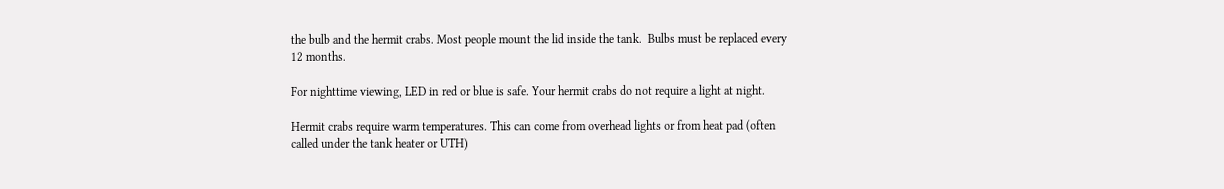the bulb and the hermit crabs. Most people mount the lid inside the tank.  Bulbs must be replaced every 12 months.

For nighttime viewing, LED in red or blue is safe. Your hermit crabs do not require a light at night.

Hermit crabs require warm temperatures. This can come from overhead lights or from heat pad (often called under the tank heater or UTH)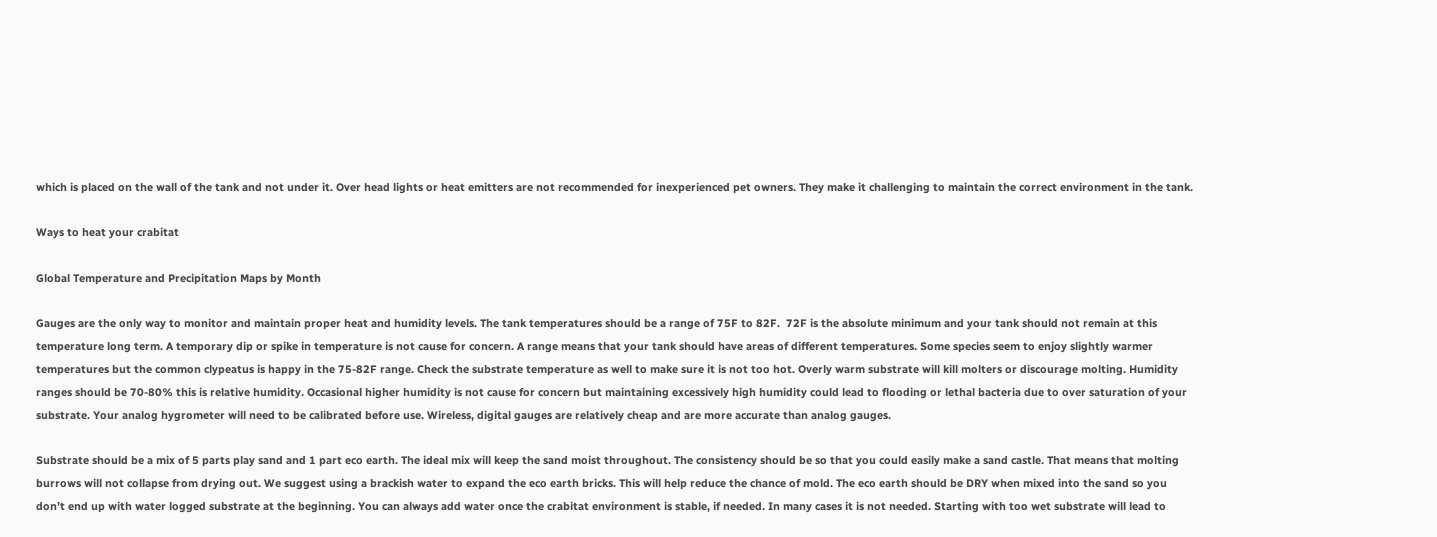which is placed on the wall of the tank and not under it. Over head lights or heat emitters are not recommended for inexperienced pet owners. They make it challenging to maintain the correct environment in the tank.

Ways to heat your crabitat

Global Temperature and Precipitation Maps by Month

Gauges are the only way to monitor and maintain proper heat and humidity levels. The tank temperatures should be a range of 75F to 82F.  72F is the absolute minimum and your tank should not remain at this temperature long term. A temporary dip or spike in temperature is not cause for concern. A range means that your tank should have areas of different temperatures. Some species seem to enjoy slightly warmer temperatures but the common clypeatus is happy in the 75-82F range. Check the substrate temperature as well to make sure it is not too hot. Overly warm substrate will kill molters or discourage molting. Humidity ranges should be 70-80% this is relative humidity. Occasional higher humidity is not cause for concern but maintaining excessively high humidity could lead to flooding or lethal bacteria due to over saturation of your substrate. Your analog hygrometer will need to be calibrated before use. Wireless, digital gauges are relatively cheap and are more accurate than analog gauges.

Substrate should be a mix of 5 parts play sand and 1 part eco earth. The ideal mix will keep the sand moist throughout. The consistency should be so that you could easily make a sand castle. That means that molting burrows will not collapse from drying out. We suggest using a brackish water to expand the eco earth bricks. This will help reduce the chance of mold. The eco earth should be DRY when mixed into the sand so you don’t end up with water logged substrate at the beginning. You can always add water once the crabitat environment is stable, if needed. In many cases it is not needed. Starting with too wet substrate will lead to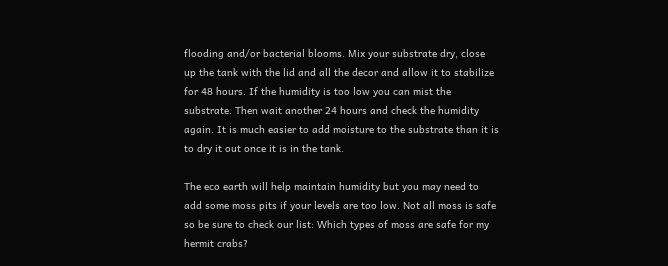flooding and/or bacterial blooms. Mix your substrate dry, close up the tank with the lid and all the decor and allow it to stabilize for 48 hours. If the humidity is too low you can mist the substrate. Then wait another 24 hours and check the humidity again. It is much easier to add moisture to the substrate than it is to dry it out once it is in the tank.

The eco earth will help maintain humidity but you may need to add some moss pits if your levels are too low. Not all moss is safe so be sure to check our list: Which types of moss are safe for my hermit crabs?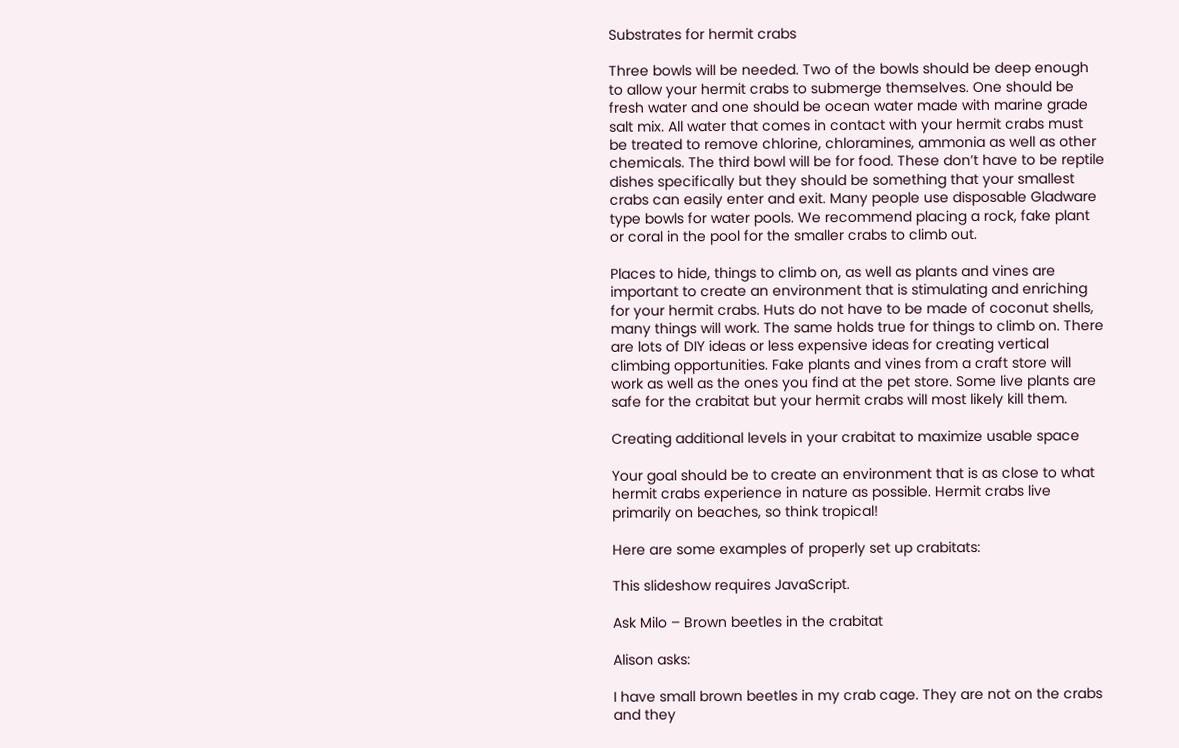Substrates for hermit crabs

Three bowls will be needed. Two of the bowls should be deep enough to allow your hermit crabs to submerge themselves. One should be fresh water and one should be ocean water made with marine grade salt mix. All water that comes in contact with your hermit crabs must be treated to remove chlorine, chloramines, ammonia as well as other chemicals. The third bowl will be for food. These don’t have to be reptile dishes specifically but they should be something that your smallest crabs can easily enter and exit. Many people use disposable Gladware type bowls for water pools. We recommend placing a rock, fake plant or coral in the pool for the smaller crabs to climb out.

Places to hide, things to climb on, as well as plants and vines are important to create an environment that is stimulating and enriching for your hermit crabs. Huts do not have to be made of coconut shells, many things will work. The same holds true for things to climb on. There are lots of DIY ideas or less expensive ideas for creating vertical climbing opportunities. Fake plants and vines from a craft store will work as well as the ones you find at the pet store. Some live plants are safe for the crabitat but your hermit crabs will most likely kill them.

Creating additional levels in your crabitat to maximize usable space

Your goal should be to create an environment that is as close to what hermit crabs experience in nature as possible. Hermit crabs live primarily on beaches, so think tropical!

Here are some examples of properly set up crabitats:

This slideshow requires JavaScript.

Ask Milo – Brown beetles in the crabitat

Alison asks:

I have small brown beetles in my crab cage. They are not on the crabs and they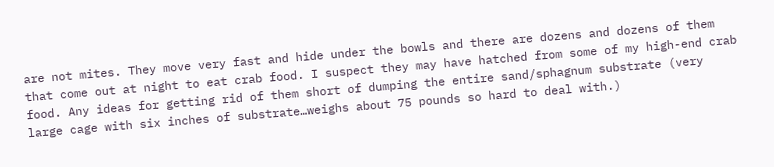are not mites. They move very fast and hide under the bowls and there are dozens and dozens of them that come out at night to eat crab food. I suspect they may have hatched from some of my high-end crab food. Any ideas for getting rid of them short of dumping the entire sand/sphagnum substrate (very large cage with six inches of substrate…weighs about 75 pounds so hard to deal with.)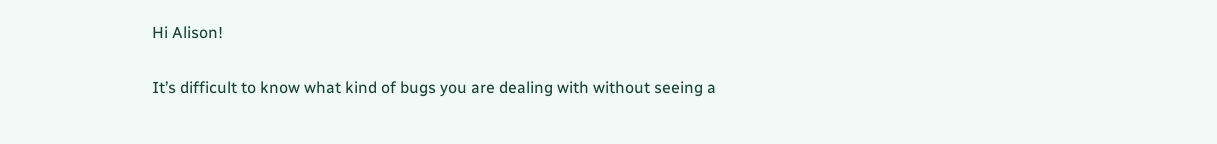Hi Alison!

It’s difficult to know what kind of bugs you are dealing with without seeing a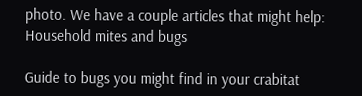photo. We have a couple articles that might help:
Household mites and bugs

Guide to bugs you might find in your crabitat